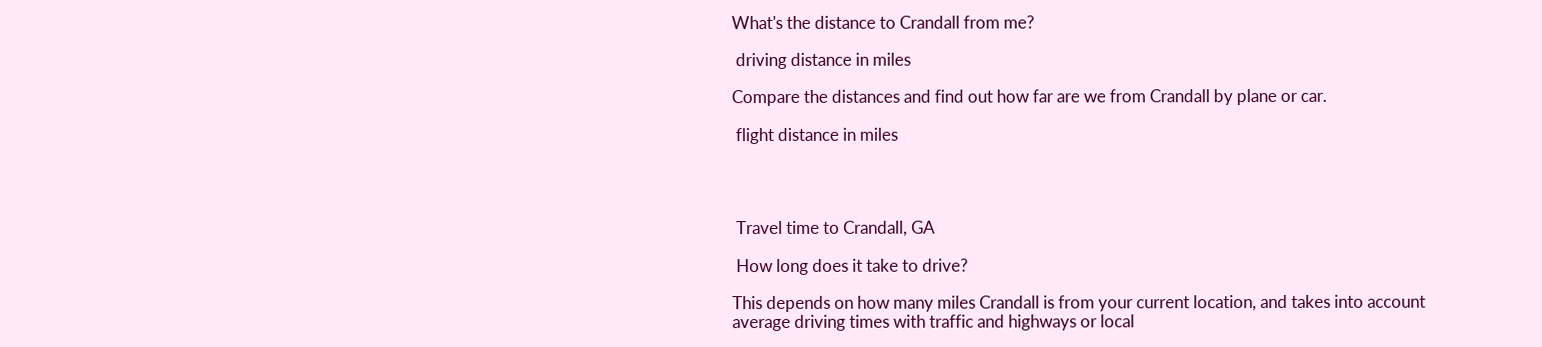What's the distance to Crandall from me?

 driving distance in miles

Compare the distances and find out how far are we from Crandall by plane or car.

 flight distance in miles




 Travel time to Crandall, GA

 How long does it take to drive?

This depends on how many miles Crandall is from your current location, and takes into account average driving times with traffic and highways or local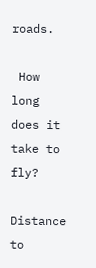roads.

 How long does it take to fly?

Distance to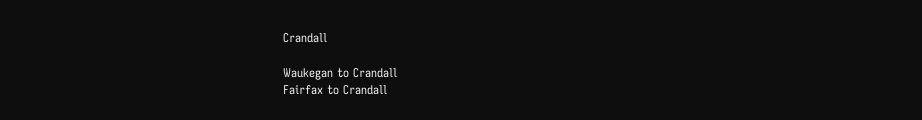Crandall

Waukegan to Crandall
Fairfax to Crandall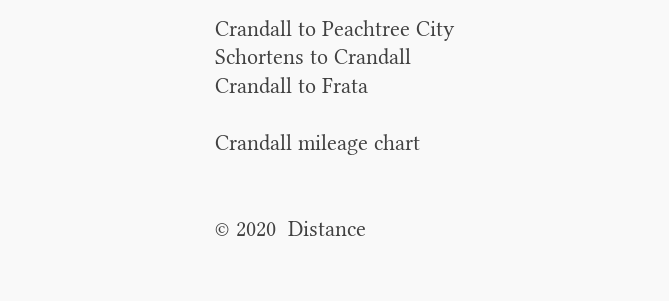Crandall to Peachtree City
Schortens to Crandall
Crandall to Frata

Crandall mileage chart


© 2020  Distance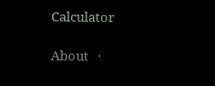Calculator

About   ·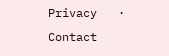Privacy   ·   Contact